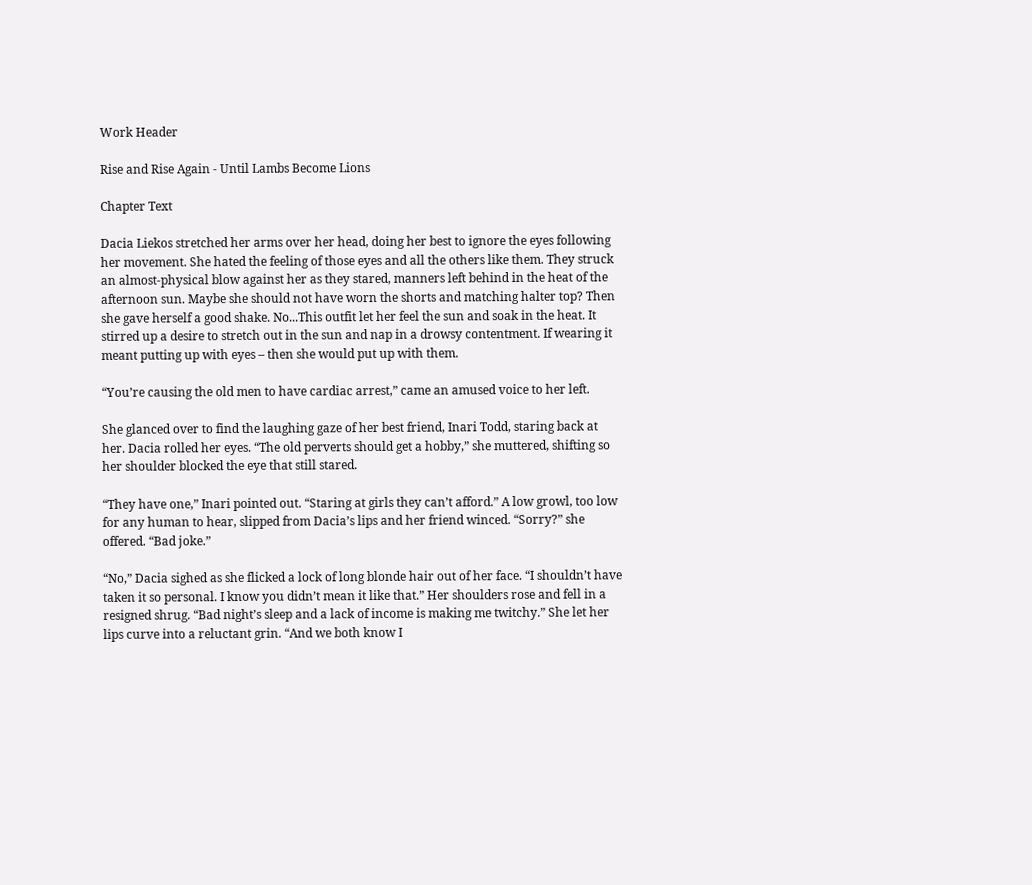Work Header

Rise and Rise Again - Until Lambs Become Lions

Chapter Text

Dacia Liekos stretched her arms over her head, doing her best to ignore the eyes following her movement. She hated the feeling of those eyes and all the others like them. They struck an almost-physical blow against her as they stared, manners left behind in the heat of the afternoon sun. Maybe she should not have worn the shorts and matching halter top? Then she gave herself a good shake. No...This outfit let her feel the sun and soak in the heat. It stirred up a desire to stretch out in the sun and nap in a drowsy contentment. If wearing it meant putting up with eyes – then she would put up with them.

“You’re causing the old men to have cardiac arrest,” came an amused voice to her left.

She glanced over to find the laughing gaze of her best friend, Inari Todd, staring back at her. Dacia rolled her eyes. “The old perverts should get a hobby,” she muttered, shifting so her shoulder blocked the eye that still stared.

“They have one,” Inari pointed out. “Staring at girls they can’t afford.” A low growl, too low for any human to hear, slipped from Dacia’s lips and her friend winced. “Sorry?” she offered. “Bad joke.”

“No,” Dacia sighed as she flicked a lock of long blonde hair out of her face. “I shouldn’t have taken it so personal. I know you didn’t mean it like that.” Her shoulders rose and fell in a resigned shrug. “Bad night’s sleep and a lack of income is making me twitchy.” She let her lips curve into a reluctant grin. “And we both know I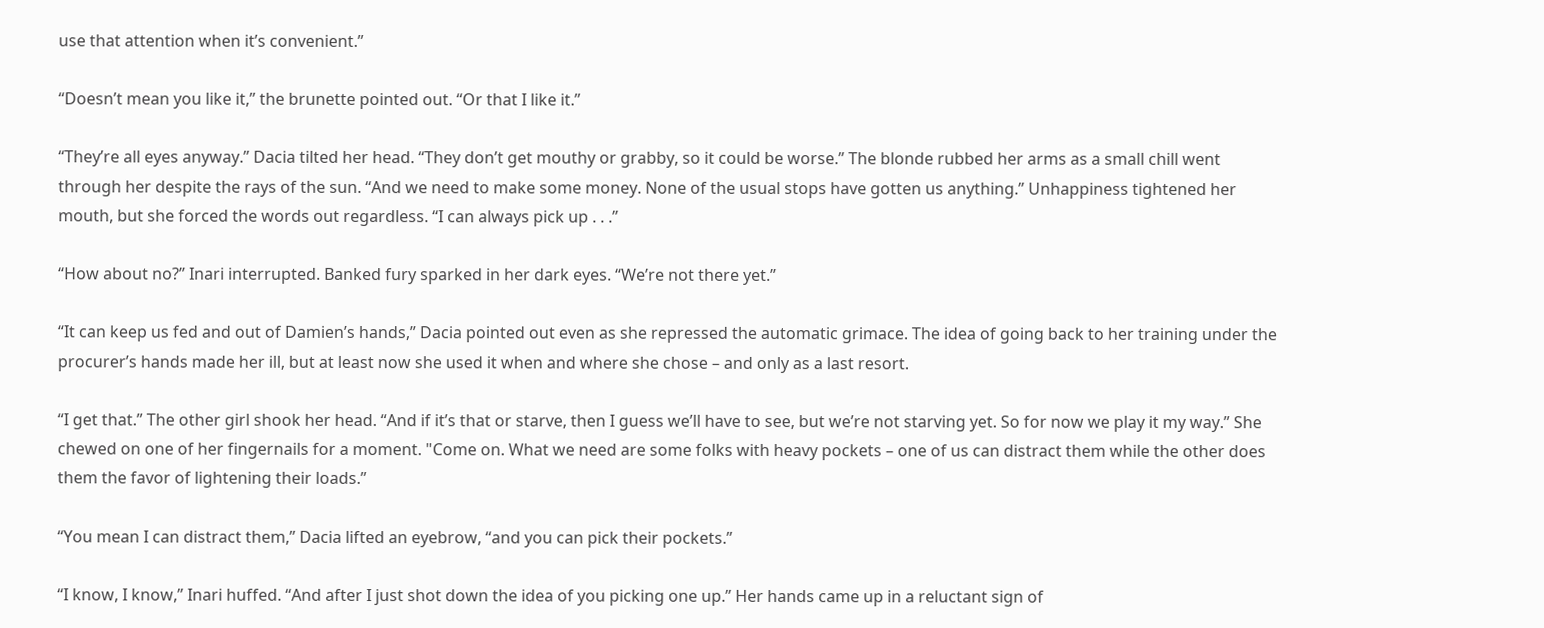use that attention when it’s convenient.”

“Doesn’t mean you like it,” the brunette pointed out. “Or that I like it.”

“They’re all eyes anyway.” Dacia tilted her head. “They don’t get mouthy or grabby, so it could be worse.” The blonde rubbed her arms as a small chill went through her despite the rays of the sun. “And we need to make some money. None of the usual stops have gotten us anything.” Unhappiness tightened her mouth, but she forced the words out regardless. “I can always pick up . . .”

“How about no?” Inari interrupted. Banked fury sparked in her dark eyes. “We’re not there yet.”

“It can keep us fed and out of Damien’s hands,” Dacia pointed out even as she repressed the automatic grimace. The idea of going back to her training under the procurer’s hands made her ill, but at least now she used it when and where she chose – and only as a last resort.

“I get that.” The other girl shook her head. “And if it’s that or starve, then I guess we’ll have to see, but we’re not starving yet. So for now we play it my way.” She chewed on one of her fingernails for a moment. "Come on. What we need are some folks with heavy pockets – one of us can distract them while the other does them the favor of lightening their loads.”

“You mean I can distract them,” Dacia lifted an eyebrow, “and you can pick their pockets.”

“I know, I know,” Inari huffed. “And after I just shot down the idea of you picking one up.” Her hands came up in a reluctant sign of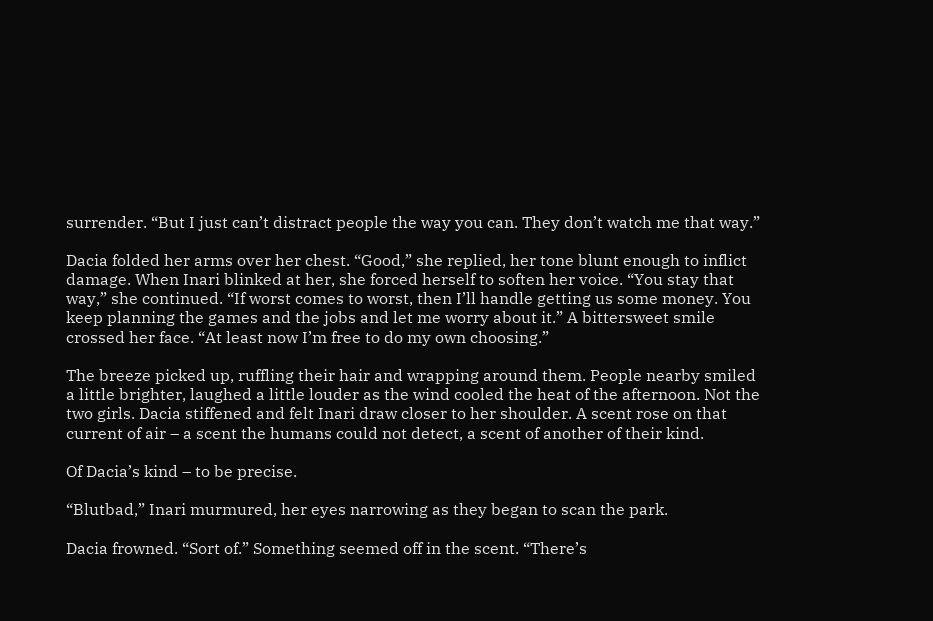surrender. “But I just can’t distract people the way you can. They don’t watch me that way.”

Dacia folded her arms over her chest. “Good,” she replied, her tone blunt enough to inflict damage. When Inari blinked at her, she forced herself to soften her voice. “You stay that way,” she continued. “If worst comes to worst, then I’ll handle getting us some money. You keep planning the games and the jobs and let me worry about it.” A bittersweet smile crossed her face. “At least now I’m free to do my own choosing.”

The breeze picked up, ruffling their hair and wrapping around them. People nearby smiled a little brighter, laughed a little louder as the wind cooled the heat of the afternoon. Not the two girls. Dacia stiffened and felt Inari draw closer to her shoulder. A scent rose on that current of air – a scent the humans could not detect, a scent of another of their kind.

Of Dacia’s kind – to be precise.

“Blutbad,” Inari murmured, her eyes narrowing as they began to scan the park.

Dacia frowned. “Sort of.” Something seemed off in the scent. “There’s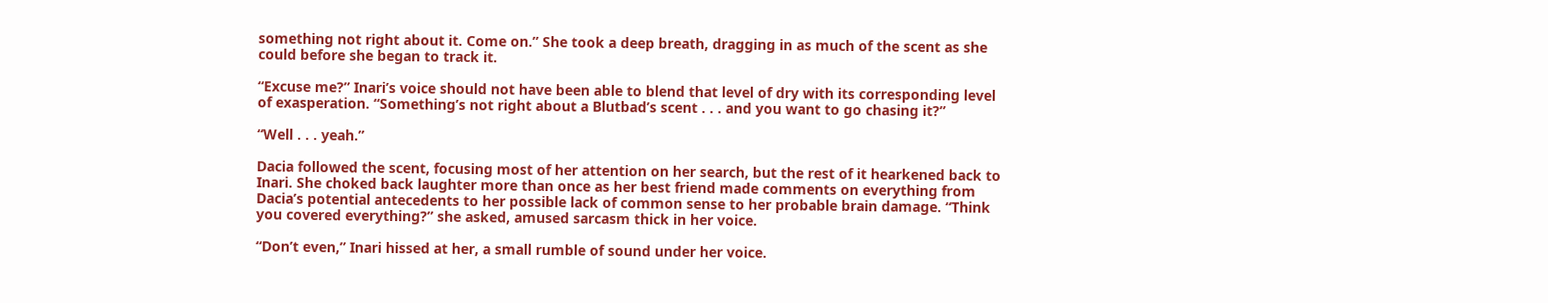something not right about it. Come on.” She took a deep breath, dragging in as much of the scent as she could before she began to track it.

“Excuse me?” Inari’s voice should not have been able to blend that level of dry with its corresponding level of exasperation. “Something’s not right about a Blutbad’s scent . . . and you want to go chasing it?”

“Well . . . yeah.”

Dacia followed the scent, focusing most of her attention on her search, but the rest of it hearkened back to Inari. She choked back laughter more than once as her best friend made comments on everything from Dacia’s potential antecedents to her possible lack of common sense to her probable brain damage. “Think you covered everything?” she asked, amused sarcasm thick in her voice.

“Don’t even,” Inari hissed at her, a small rumble of sound under her voice.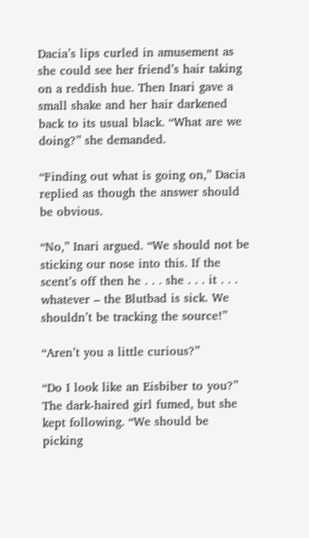Dacia’s lips curled in amusement as she could see her friend’s hair taking on a reddish hue. Then Inari gave a small shake and her hair darkened back to its usual black. “What are we doing?” she demanded.

“Finding out what is going on,” Dacia replied as though the answer should be obvious.

“No,” Inari argued. “We should not be sticking our nose into this. If the scent’s off then he . . . she . . . it . . . whatever – the Blutbad is sick. We shouldn’t be tracking the source!”

“Aren’t you a little curious?”

“Do I look like an Eisbiber to you?” The dark-haired girl fumed, but she kept following. “We should be picking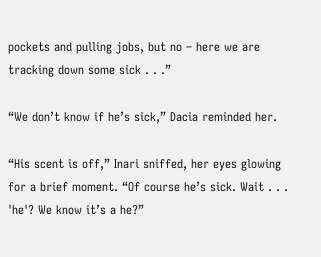pockets and pulling jobs, but no – here we are tracking down some sick . . .”

“We don’t know if he’s sick,” Dacia reminded her.

“His scent is off,” Inari sniffed, her eyes glowing for a brief moment. “Of course he’s sick. Wait . . . 'he'? We know it’s a he?”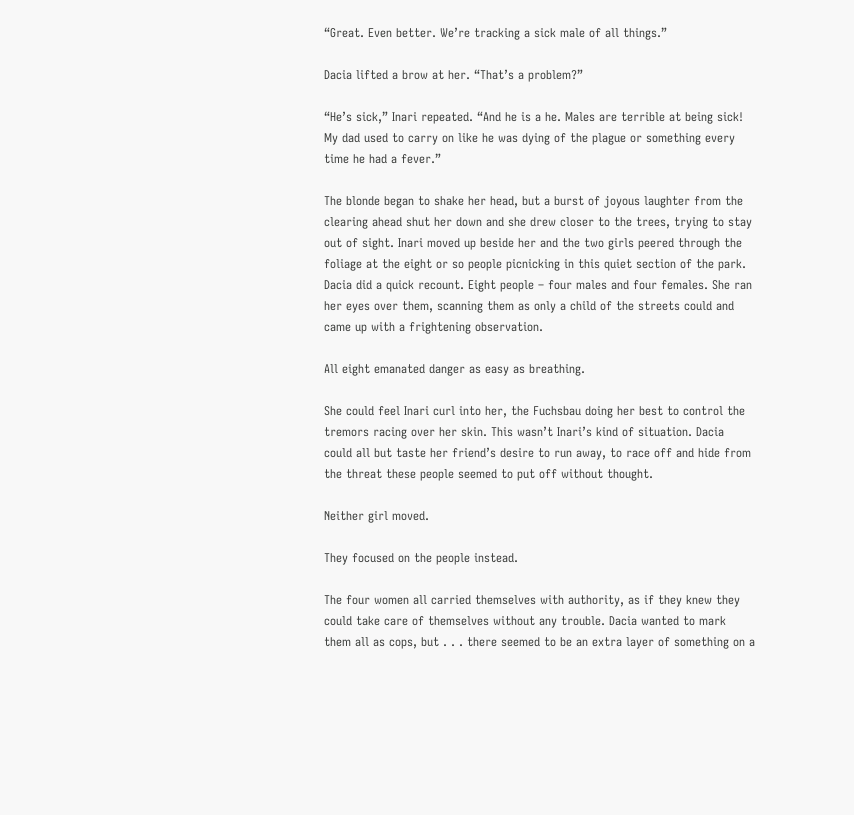“Great. Even better. We’re tracking a sick male of all things.”

Dacia lifted a brow at her. “That’s a problem?”

“He’s sick,” Inari repeated. “And he is a he. Males are terrible at being sick! My dad used to carry on like he was dying of the plague or something every time he had a fever.”

The blonde began to shake her head, but a burst of joyous laughter from the clearing ahead shut her down and she drew closer to the trees, trying to stay out of sight. Inari moved up beside her and the two girls peered through the foliage at the eight or so people picnicking in this quiet section of the park. Dacia did a quick recount. Eight people – four males and four females. She ran her eyes over them, scanning them as only a child of the streets could and came up with a frightening observation.

All eight emanated danger as easy as breathing.

She could feel Inari curl into her, the Fuchsbau doing her best to control the tremors racing over her skin. This wasn’t Inari’s kind of situation. Dacia could all but taste her friend’s desire to run away, to race off and hide from the threat these people seemed to put off without thought.

Neither girl moved.

They focused on the people instead.

The four women all carried themselves with authority, as if they knew they could take care of themselves without any trouble. Dacia wanted to mark them all as cops, but . . . there seemed to be an extra layer of something on a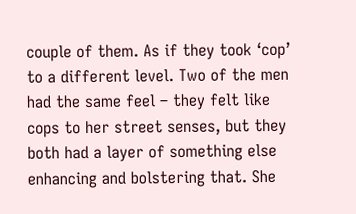couple of them. As if they took ‘cop’ to a different level. Two of the men had the same feel – they felt like cops to her street senses, but they both had a layer of something else enhancing and bolstering that. She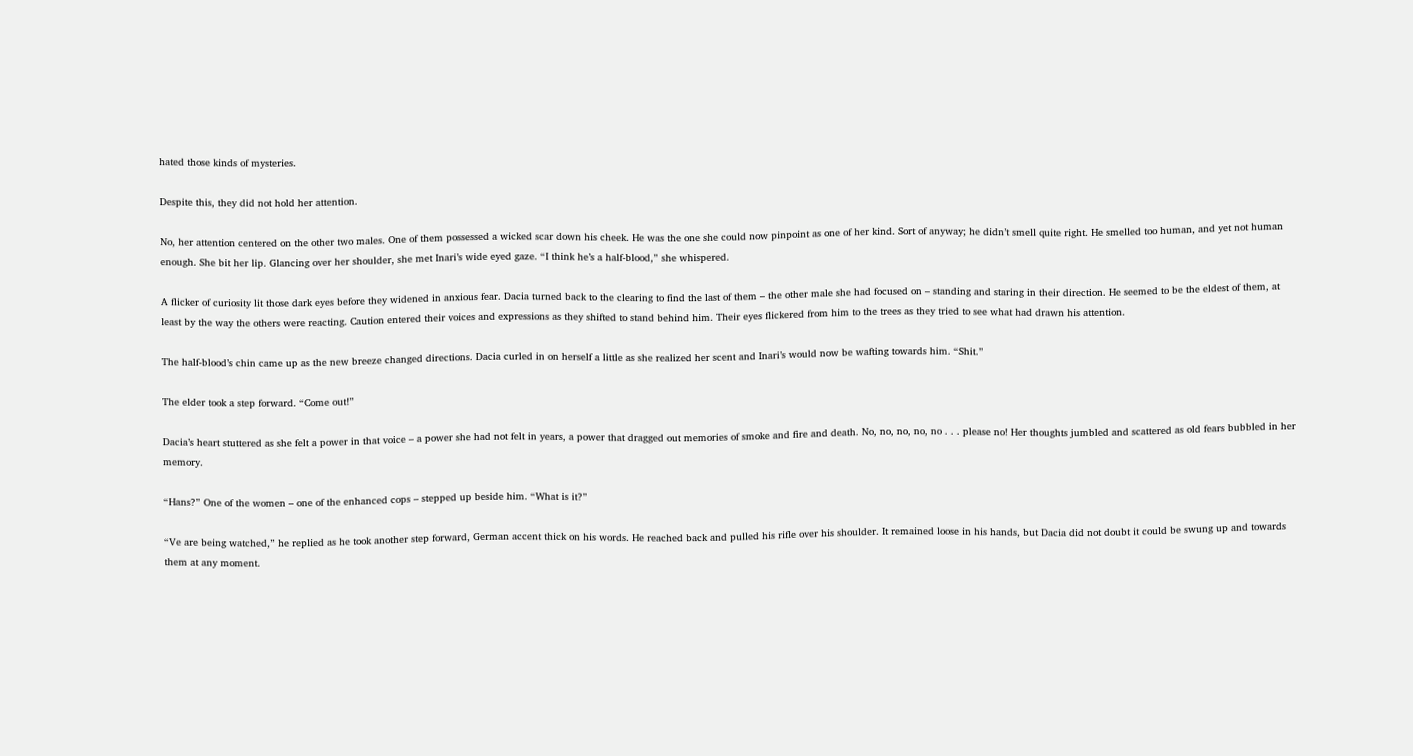hated those kinds of mysteries.

Despite this, they did not hold her attention.

No, her attention centered on the other two males. One of them possessed a wicked scar down his cheek. He was the one she could now pinpoint as one of her kind. Sort of anyway; he didn’t smell quite right. He smelled too human, and yet not human enough. She bit her lip. Glancing over her shoulder, she met Inari’s wide eyed gaze. “I think he’s a half-blood,” she whispered.

A flicker of curiosity lit those dark eyes before they widened in anxious fear. Dacia turned back to the clearing to find the last of them – the other male she had focused on – standing and staring in their direction. He seemed to be the eldest of them, at least by the way the others were reacting. Caution entered their voices and expressions as they shifted to stand behind him. Their eyes flickered from him to the trees as they tried to see what had drawn his attention.

The half-blood’s chin came up as the new breeze changed directions. Dacia curled in on herself a little as she realized her scent and Inari’s would now be wafting towards him. “Shit.”

The elder took a step forward. “Come out!”

Dacia’s heart stuttered as she felt a power in that voice – a power she had not felt in years, a power that dragged out memories of smoke and fire and death. No, no, no, no, no . . . please no! Her thoughts jumbled and scattered as old fears bubbled in her memory.

“Hans?” One of the women – one of the enhanced cops – stepped up beside him. “What is it?”

“Ve are being watched,” he replied as he took another step forward, German accent thick on his words. He reached back and pulled his rifle over his shoulder. It remained loose in his hands, but Dacia did not doubt it could be swung up and towards them at any moment.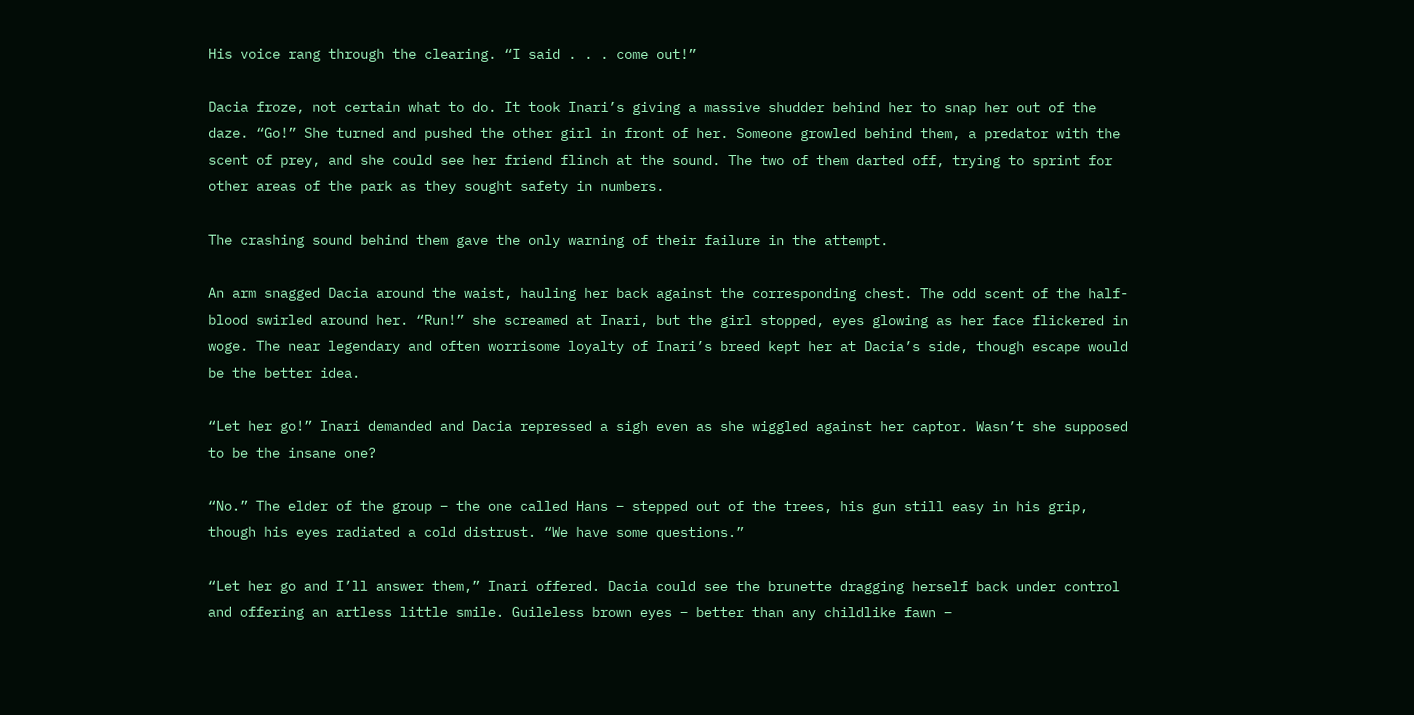His voice rang through the clearing. “I said . . . come out!”

Dacia froze, not certain what to do. It took Inari’s giving a massive shudder behind her to snap her out of the daze. “Go!” She turned and pushed the other girl in front of her. Someone growled behind them, a predator with the scent of prey, and she could see her friend flinch at the sound. The two of them darted off, trying to sprint for other areas of the park as they sought safety in numbers.

The crashing sound behind them gave the only warning of their failure in the attempt.

An arm snagged Dacia around the waist, hauling her back against the corresponding chest. The odd scent of the half-blood swirled around her. “Run!” she screamed at Inari, but the girl stopped, eyes glowing as her face flickered in woge. The near legendary and often worrisome loyalty of Inari’s breed kept her at Dacia’s side, though escape would be the better idea.

“Let her go!” Inari demanded and Dacia repressed a sigh even as she wiggled against her captor. Wasn’t she supposed to be the insane one?

“No.” The elder of the group – the one called Hans – stepped out of the trees, his gun still easy in his grip, though his eyes radiated a cold distrust. “We have some questions.”

“Let her go and I’ll answer them,” Inari offered. Dacia could see the brunette dragging herself back under control and offering an artless little smile. Guileless brown eyes – better than any childlike fawn –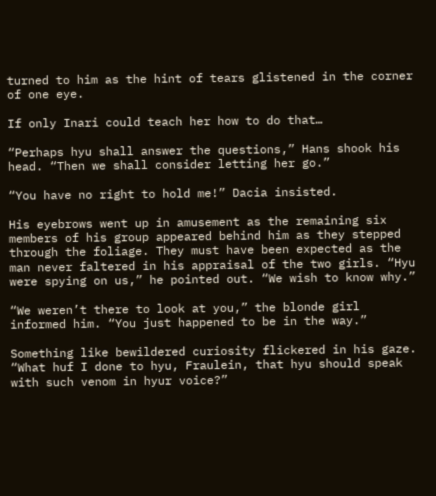turned to him as the hint of tears glistened in the corner of one eye.

If only Inari could teach her how to do that…

“Perhaps hyu shall answer the questions,” Hans shook his head. “Then we shall consider letting her go.”

“You have no right to hold me!” Dacia insisted.

His eyebrows went up in amusement as the remaining six members of his group appeared behind him as they stepped through the foliage. They must have been expected as the man never faltered in his appraisal of the two girls. “Hyu were spying on us,” he pointed out. “We wish to know why.”

“We weren’t there to look at you,” the blonde girl informed him. “You just happened to be in the way.”

Something like bewildered curiosity flickered in his gaze. “What huf I done to hyu, Fraulein, that hyu should speak with such venom in hyur voice?”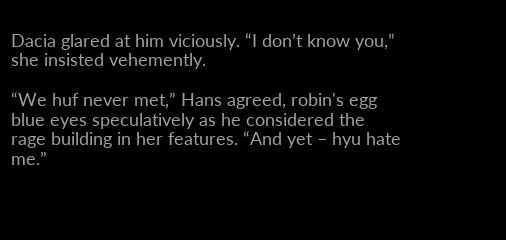Dacia glared at him viciously. “I don’t know you,” she insisted vehemently.

“We huf never met,” Hans agreed, robin's egg blue eyes speculatively as he considered the rage building in her features. “And yet – hyu hate me.”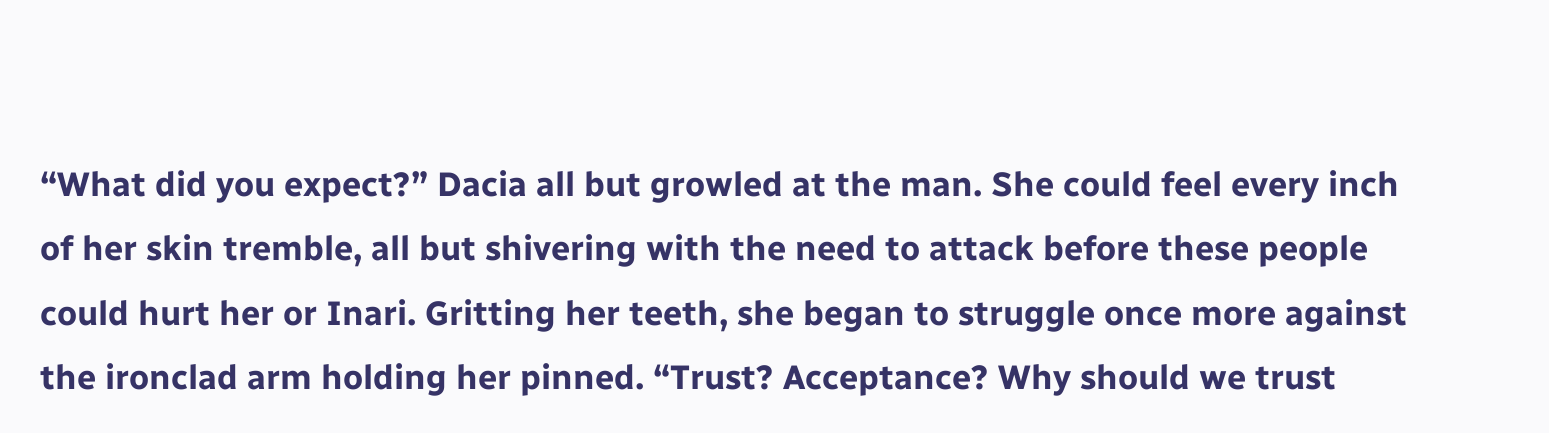“What did you expect?” Dacia all but growled at the man. She could feel every inch of her skin tremble, all but shivering with the need to attack before these people could hurt her or Inari. Gritting her teeth, she began to struggle once more against the ironclad arm holding her pinned. “Trust? Acceptance? Why should we trust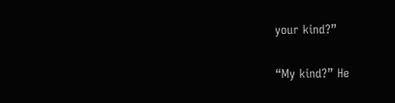your kind?”

“My kind?” He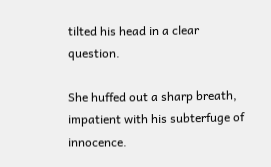tilted his head in a clear question.

She huffed out a sharp breath, impatient with his subterfuge of innocence.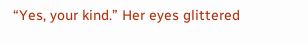“Yes, your kind.” Her eyes glittered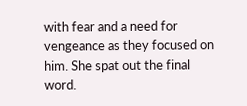with fear and a need for vengeance as they focused on him. She spat out the final word.